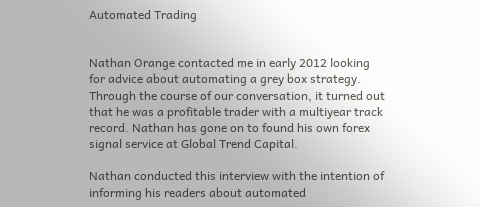Automated Trading


Nathan Orange contacted me in early 2012 looking for advice about automating a grey box strategy. Through the course of our conversation, it turned out that he was a profitable trader with a multiyear track record. Nathan has gone on to found his own forex signal service at Global Trend Capital.

Nathan conducted this interview with the intention of informing his readers about automated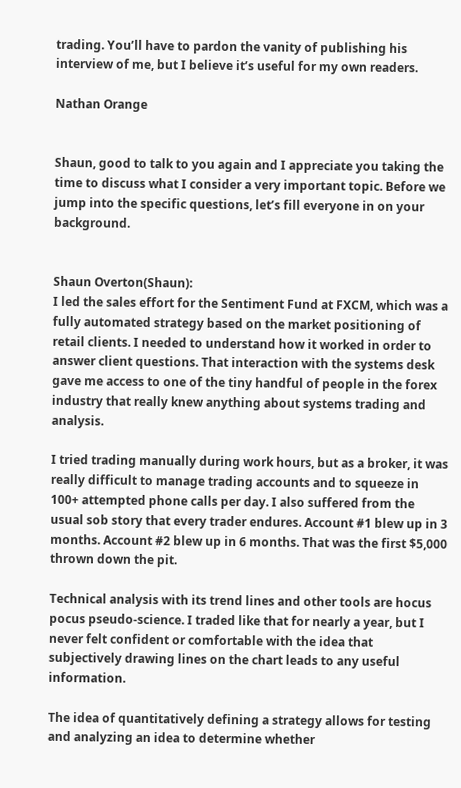trading. You’ll have to pardon the vanity of publishing his interview of me, but I believe it’s useful for my own readers.

Nathan Orange


Shaun, good to talk to you again and I appreciate you taking the time to discuss what I consider a very important topic. Before we jump into the specific questions, let’s fill everyone in on your background.


Shaun Overton(Shaun):
I led the sales effort for the Sentiment Fund at FXCM, which was a fully automated strategy based on the market positioning of retail clients. I needed to understand how it worked in order to answer client questions. That interaction with the systems desk gave me access to one of the tiny handful of people in the forex industry that really knew anything about systems trading and analysis.

I tried trading manually during work hours, but as a broker, it was really difficult to manage trading accounts and to squeeze in 100+ attempted phone calls per day. I also suffered from the usual sob story that every trader endures. Account #1 blew up in 3 months. Account #2 blew up in 6 months. That was the first $5,000 thrown down the pit.

Technical analysis with its trend lines and other tools are hocus pocus pseudo-science. I traded like that for nearly a year, but I never felt confident or comfortable with the idea that subjectively drawing lines on the chart leads to any useful information.

The idea of quantitatively defining a strategy allows for testing and analyzing an idea to determine whether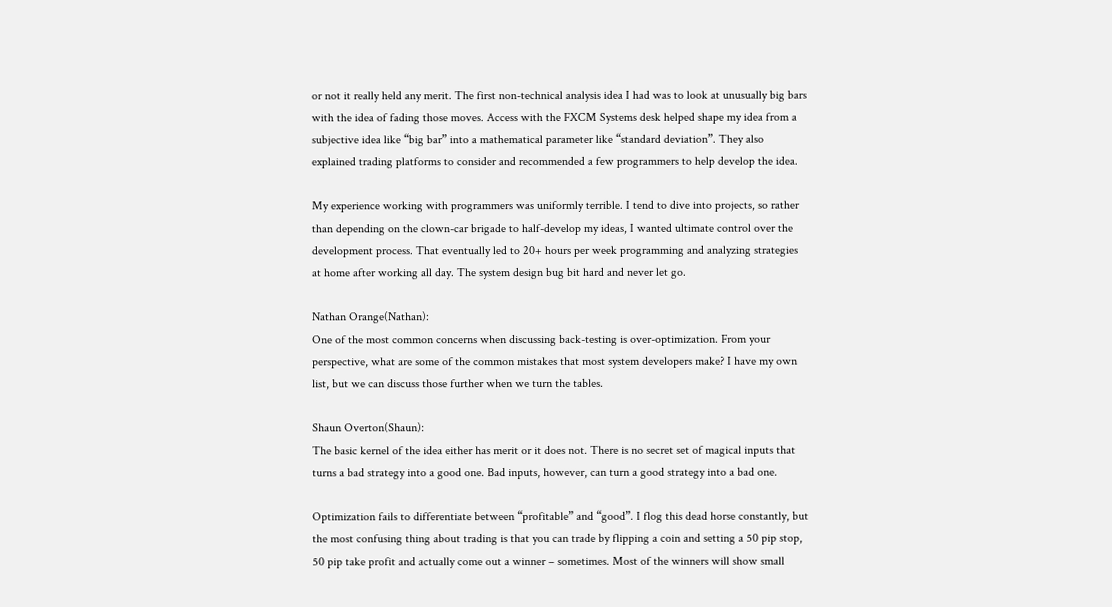or not it really held any merit. The first non-technical analysis idea I had was to look at unusually big bars with the idea of fading those moves. Access with the FXCM Systems desk helped shape my idea from a subjective idea like “big bar” into a mathematical parameter like “standard deviation”. They also explained trading platforms to consider and recommended a few programmers to help develop the idea.

My experience working with programmers was uniformly terrible. I tend to dive into projects, so rather than depending on the clown-car brigade to half-develop my ideas, I wanted ultimate control over the development process. That eventually led to 20+ hours per week programming and analyzing strategies at home after working all day. The system design bug bit hard and never let go.

Nathan Orange(Nathan):
One of the most common concerns when discussing back-testing is over-optimization. From your perspective, what are some of the common mistakes that most system developers make? I have my own list, but we can discuss those further when we turn the tables.

Shaun Overton(Shaun):
The basic kernel of the idea either has merit or it does not. There is no secret set of magical inputs that turns a bad strategy into a good one. Bad inputs, however, can turn a good strategy into a bad one.

Optimization fails to differentiate between “profitable” and “good”. I flog this dead horse constantly, but the most confusing thing about trading is that you can trade by flipping a coin and setting a 50 pip stop, 50 pip take profit and actually come out a winner – sometimes. Most of the winners will show small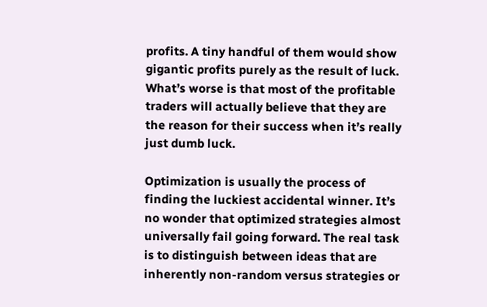profits. A tiny handful of them would show gigantic profits purely as the result of luck. What’s worse is that most of the profitable traders will actually believe that they are the reason for their success when it’s really just dumb luck.

Optimization is usually the process of finding the luckiest accidental winner. It’s no wonder that optimized strategies almost universally fail going forward. The real task is to distinguish between ideas that are inherently non-random versus strategies or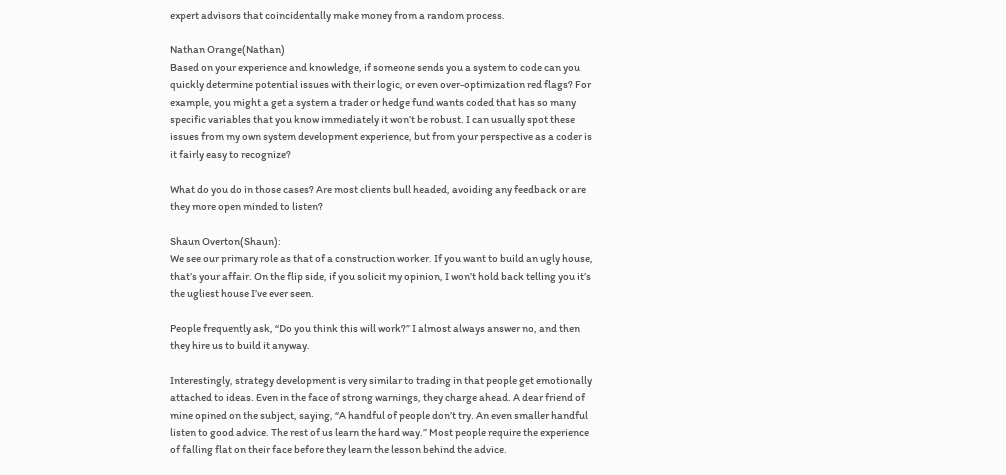expert advisors that coincidentally make money from a random process.

Nathan Orange(Nathan)
Based on your experience and knowledge, if someone sends you a system to code can you quickly determine potential issues with their logic, or even over-optimization red flags? For example, you might a get a system a trader or hedge fund wants coded that has so many specific variables that you know immediately it won’t be robust. I can usually spot these issues from my own system development experience, but from your perspective as a coder is it fairly easy to recognize?

What do you do in those cases? Are most clients bull headed, avoiding any feedback or are they more open minded to listen?

Shaun Overton(Shaun):
We see our primary role as that of a construction worker. If you want to build an ugly house, that’s your affair. On the flip side, if you solicit my opinion, I won’t hold back telling you it’s the ugliest house I’ve ever seen.

People frequently ask, “Do you think this will work?” I almost always answer no, and then they hire us to build it anyway.

Interestingly, strategy development is very similar to trading in that people get emotionally attached to ideas. Even in the face of strong warnings, they charge ahead. A dear friend of mine opined on the subject, saying, “A handful of people don’t try. An even smaller handful listen to good advice. The rest of us learn the hard way.” Most people require the experience of falling flat on their face before they learn the lesson behind the advice.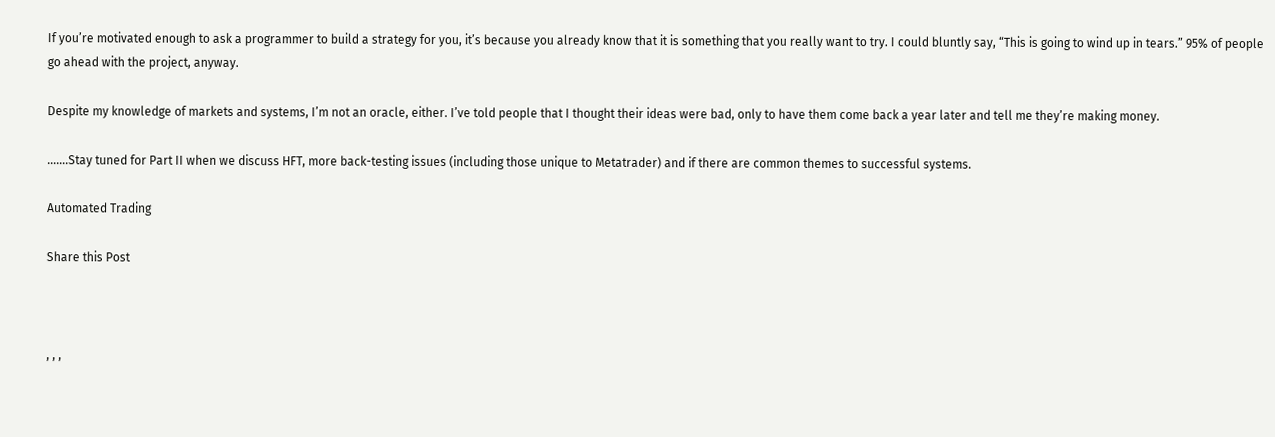If you’re motivated enough to ask a programmer to build a strategy for you, it’s because you already know that it is something that you really want to try. I could bluntly say, “This is going to wind up in tears.” 95% of people go ahead with the project, anyway.

Despite my knowledge of markets and systems, I’m not an oracle, either. I’ve told people that I thought their ideas were bad, only to have them come back a year later and tell me they’re making money.

…….Stay tuned for Part II when we discuss HFT, more back-testing issues (including those unique to Metatrader) and if there are common themes to successful systems.

Automated Trading

Share this Post



, , ,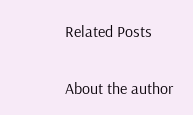Related Posts

About the author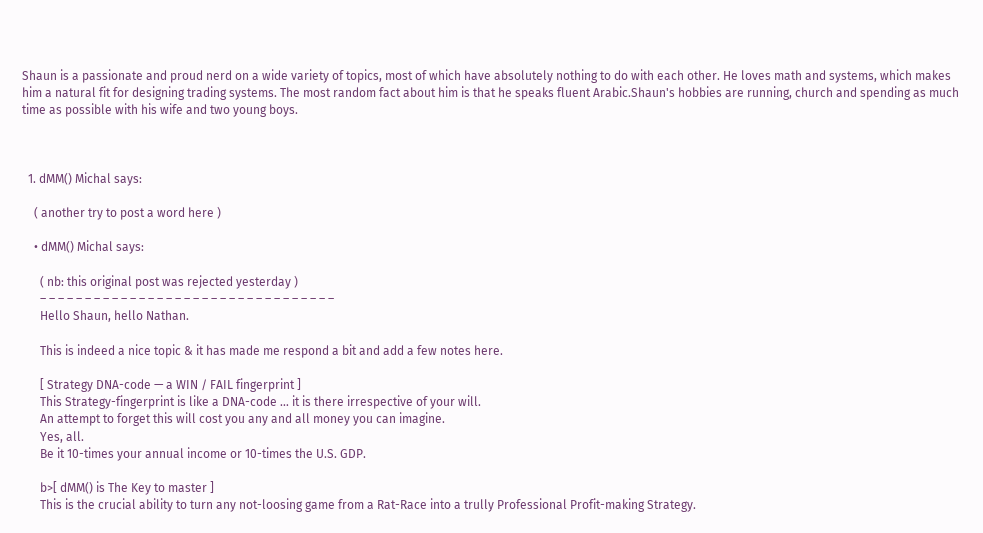Shaun is a passionate and proud nerd on a wide variety of topics, most of which have absolutely nothing to do with each other. He loves math and systems, which makes him a natural fit for designing trading systems. The most random fact about him is that he speaks fluent Arabic.Shaun's hobbies are running, church and spending as much time as possible with his wife and two young boys.



  1. dMM() Michal says:

    ( another try to post a word here )

    • dMM() Michal says:

      ( nb: this original post was rejected yesterday )
      – – – – – – – – – – – – – – – – – – – – – – – – – – – – – – – – –
      Hello Shaun, hello Nathan.

      This is indeed a nice topic & it has made me respond a bit and add a few notes here.

      [ Strategy DNA-code — a WIN / FAIL fingerprint ]
      This Strategy-fingerprint is like a DNA-code … it is there irrespective of your will.
      An attempt to forget this will cost you any and all money you can imagine.
      Yes, all.
      Be it 10-times your annual income or 10-times the U.S. GDP.

      b>[ dMM() is The Key to master ]
      This is the crucial ability to turn any not-loosing game from a Rat-Race into a trully Professional Profit-making Strategy.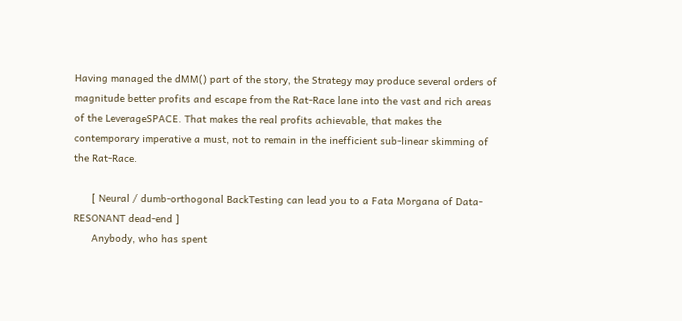Having managed the dMM() part of the story, the Strategy may produce several orders of magnitude better profits and escape from the Rat-Race lane into the vast and rich areas of the LeverageSPACE. That makes the real profits achievable, that makes the contemporary imperative a must, not to remain in the inefficient sub-linear skimming of the Rat-Race.

      [ Neural / dumb-orthogonal BackTesting can lead you to a Fata Morgana of Data-RESONANT dead-end ]
      Anybody, who has spent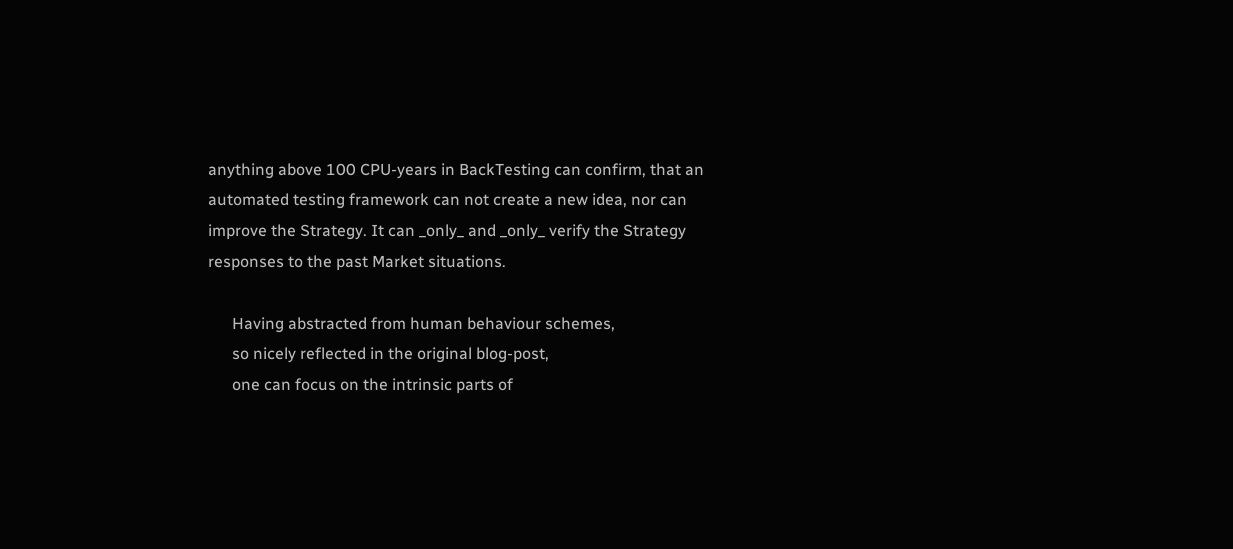anything above 100 CPU-years in BackTesting can confirm, that an automated testing framework can not create a new idea, nor can improve the Strategy. It can _only_ and _only_ verify the Strategy responses to the past Market situations.

      Having abstracted from human behaviour schemes,
      so nicely reflected in the original blog-post,
      one can focus on the intrinsic parts of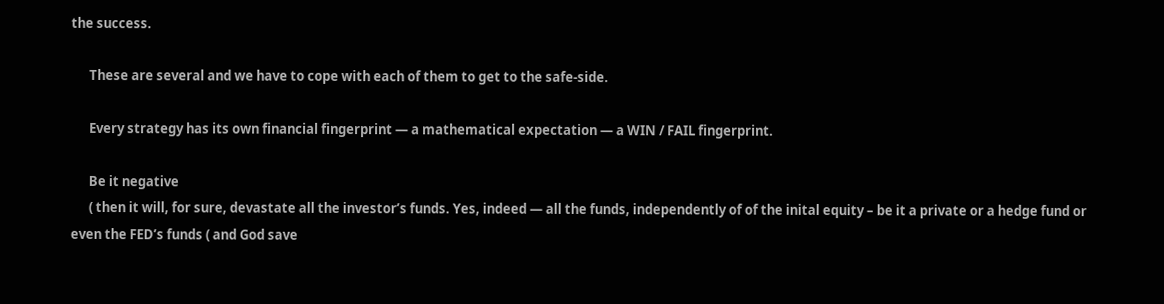the success.

      These are several and we have to cope with each of them to get to the safe-side.

      Every strategy has its own financial fingerprint — a mathematical expectation — a WIN / FAIL fingerprint.

      Be it negative
      ( then it will, for sure, devastate all the investor’s funds. Yes, indeed — all the funds, independently of of the inital equity – be it a private or a hedge fund or even the FED’s funds ( and God save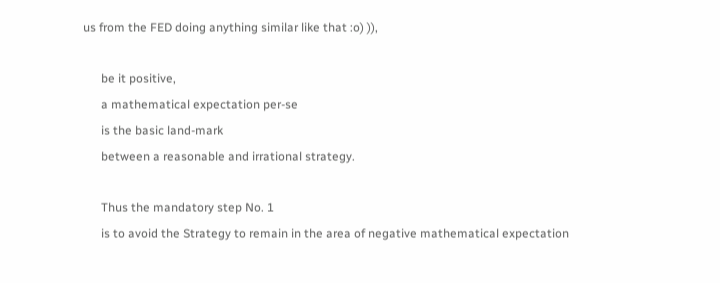us from the FED doing anything similar like that :o) )),

      be it positive,
      a mathematical expectation per-se
      is the basic land-mark
      between a reasonable and irrational strategy.

      Thus the mandatory step No. 1
      is to avoid the Strategy to remain in the area of negative mathematical expectation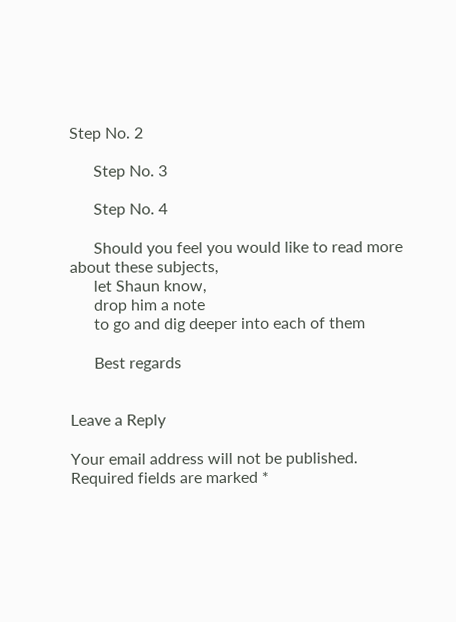Step No. 2

      Step No. 3

      Step No. 4

      Should you feel you would like to read more about these subjects,
      let Shaun know,
      drop him a note
      to go and dig deeper into each of them

      Best regards


Leave a Reply

Your email address will not be published. Required fields are marked *